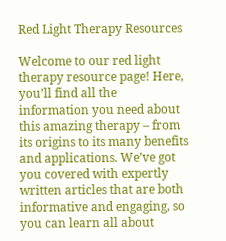Red Light Therapy Resources

Welcome to our red light therapy resource page! Here, you’ll find all the information you need about this amazing therapy – from its origins to its many benefits and applications. We’ve got you covered with expertly written articles that are both informative and engaging, so you can learn all about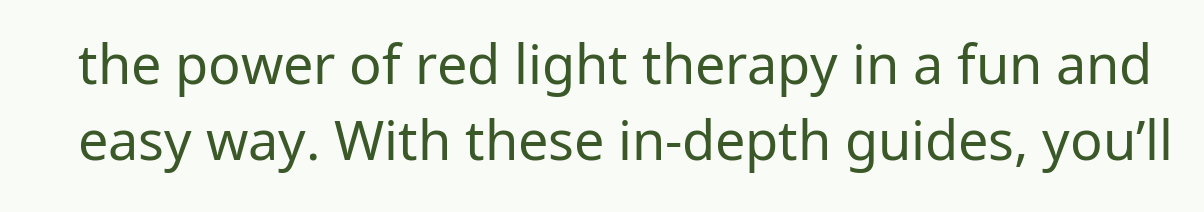the power of red light therapy in a fun and easy way. With these in-depth guides, you’ll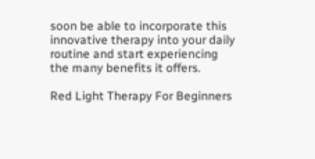soon be able to incorporate this innovative therapy into your daily routine and start experiencing the many benefits it offers.

Red Light Therapy For Beginners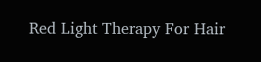Red Light Therapy For Hair